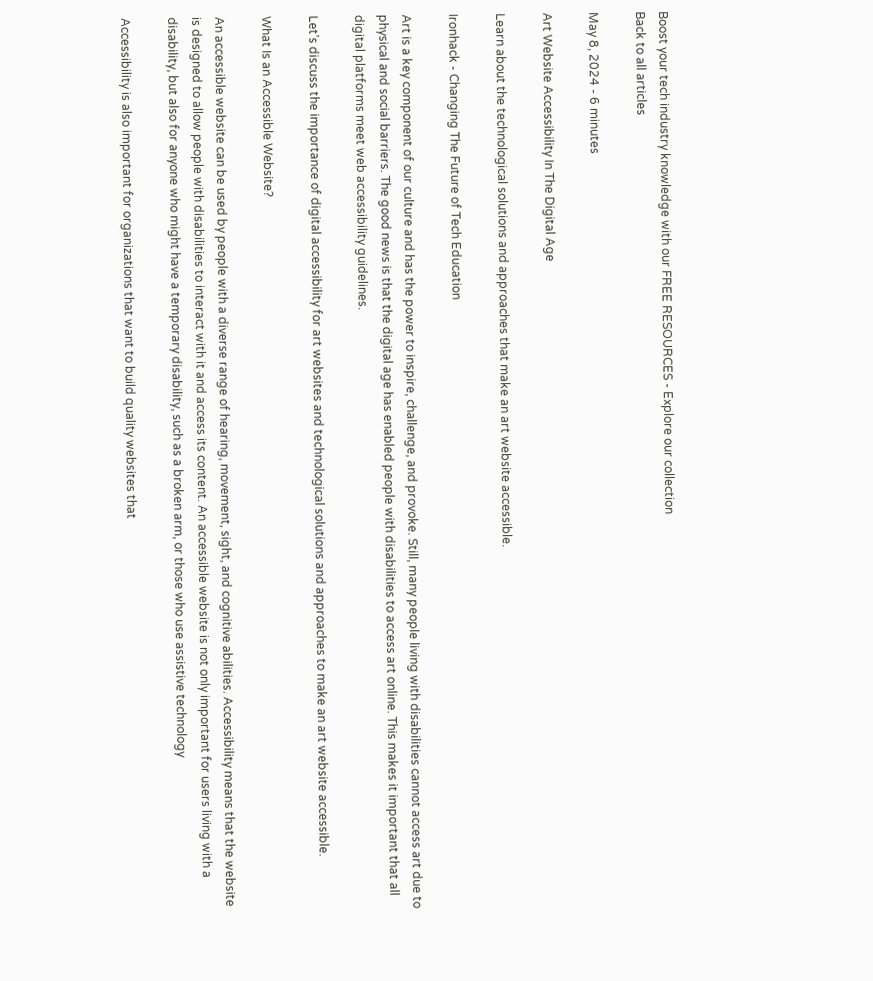Boost your tech industry knowledge with our FREE RESOURCES - Explore our collection
Back to all articles

May 8, 2024 - 6 minutes

Art Website Accessibility In The Digital Age

Learn about the technological solutions and approaches that make an art website accessible.

Ironhack - Changing The Future of Tech Education

Art is a key component of our culture and has the power to inspire, challenge, and provoke. Still, many people living with disabilities cannot access art due to physical and social barriers. The good news is that the digital age has enabled people with disabilities to access art online. This makes it important that all digital platforms meet web accessibility guidelines.

Let’s discuss the importance of digital accessibility for art websites and technological solutions and approaches to make an art website accessible.

What Is an Accessible Website?

An accessible website can be used by people with a diverse range of hearing, movement, sight, and cognitive abilities. Accessibility means that the website is designed to allow people with disabilities to interact with it and access its content. An accessible website is not only important for users living with a disability, but also for anyone who might have a temporary disability, such as a broken arm, or those who use assistive technology

Accessibility is also important for organizations that want to build quality websites that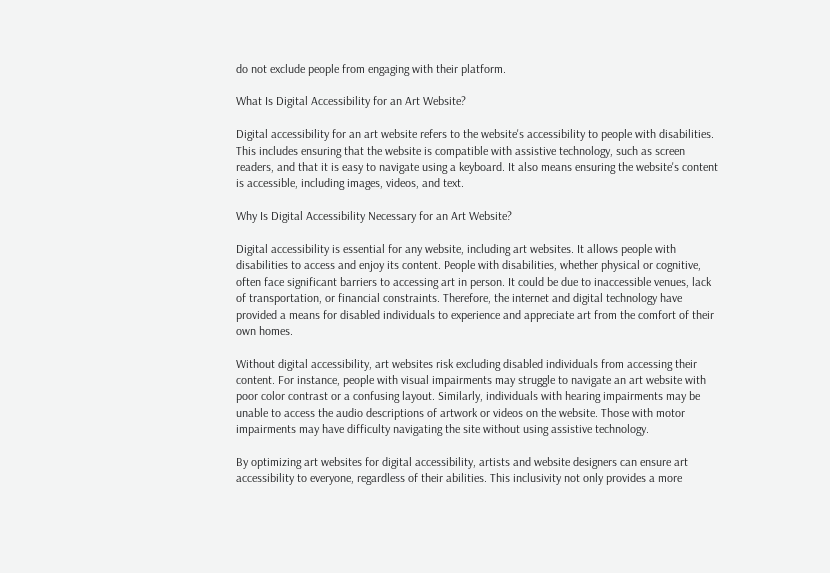do not exclude people from engaging with their platform.

What Is Digital Accessibility for an Art Website?

Digital accessibility for an art website refers to the website's accessibility to people with disabilities. This includes ensuring that the website is compatible with assistive technology, such as screen readers, and that it is easy to navigate using a keyboard. It also means ensuring the website's content is accessible, including images, videos, and text.

Why Is Digital Accessibility Necessary for an Art Website?

Digital accessibility is essential for any website, including art websites. It allows people with disabilities to access and enjoy its content. People with disabilities, whether physical or cognitive, often face significant barriers to accessing art in person. It could be due to inaccessible venues, lack of transportation, or financial constraints. Therefore, the internet and digital technology have provided a means for disabled individuals to experience and appreciate art from the comfort of their own homes.

Without digital accessibility, art websites risk excluding disabled individuals from accessing their content. For instance, people with visual impairments may struggle to navigate an art website with poor color contrast or a confusing layout. Similarly, individuals with hearing impairments may be unable to access the audio descriptions of artwork or videos on the website. Those with motor impairments may have difficulty navigating the site without using assistive technology.

By optimizing art websites for digital accessibility, artists and website designers can ensure art accessibility to everyone, regardless of their abilities. This inclusivity not only provides a more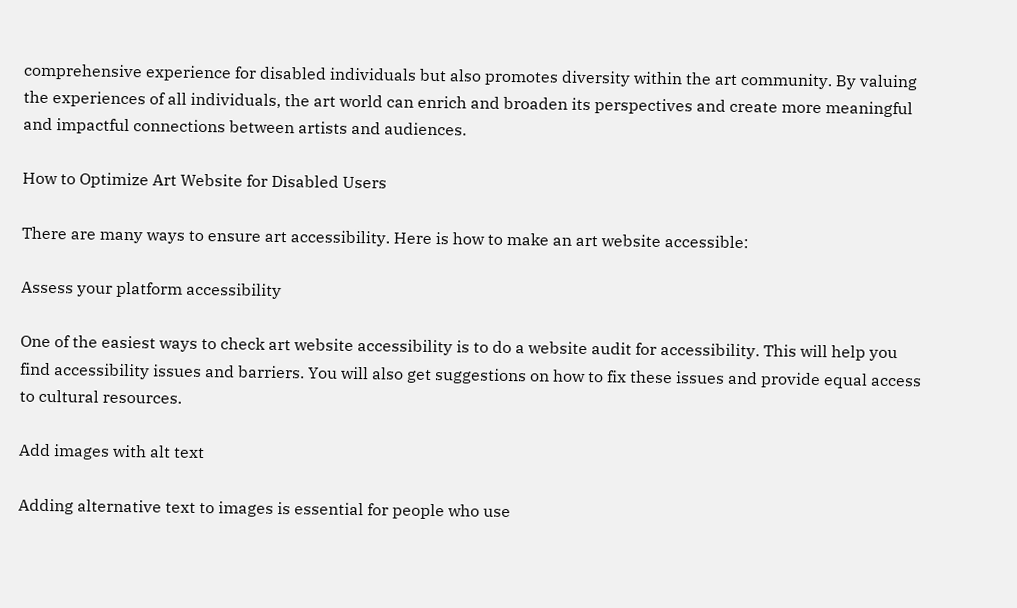comprehensive experience for disabled individuals but also promotes diversity within the art community. By valuing the experiences of all individuals, the art world can enrich and broaden its perspectives and create more meaningful and impactful connections between artists and audiences.

How to Optimize Art Website for Disabled Users

There are many ways to ensure art accessibility. Here is how to make an art website accessible:

Assess your platform accessibility

One of the easiest ways to check art website accessibility is to do a website audit for accessibility. This will help you find accessibility issues and barriers. You will also get suggestions on how to fix these issues and provide equal access to cultural resources.

Add images with alt text

Adding alternative text to images is essential for people who use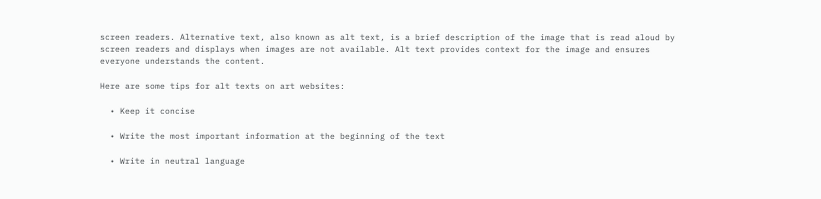screen readers. Alternative text, also known as alt text, is a brief description of the image that is read aloud by screen readers and displays when images are not available. Alt text provides context for the image and ensures everyone understands the content.

Here are some tips for alt texts on art websites:

  • Keep it concise

  • Write the most important information at the beginning of the text

  • Write in neutral language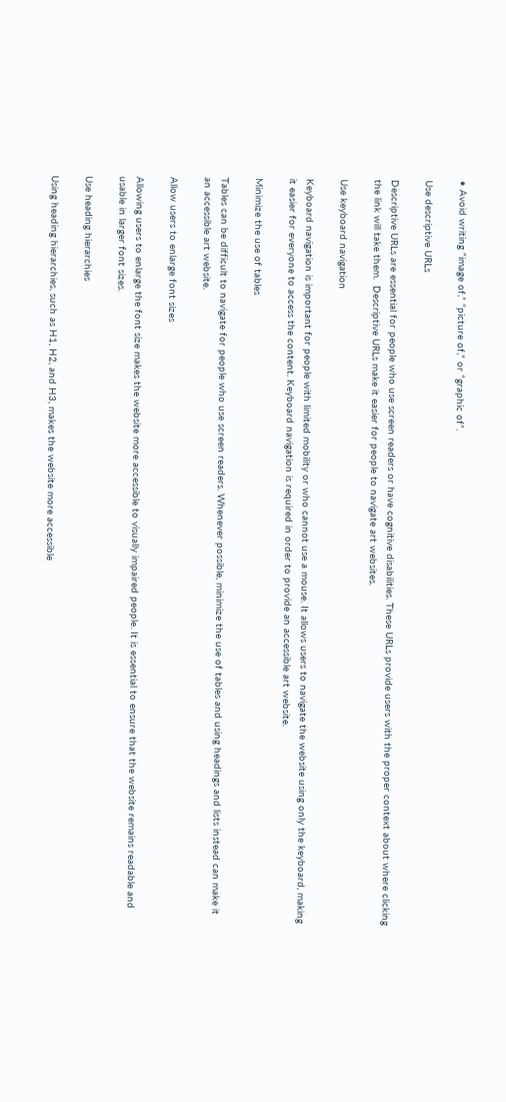• Avoid writing “image of,” “picture of,” or “graphic of”.

Use descriptive URLs

Descriptive URLs are essential for people who use screen readers or have cognitive disabilities. These URLs provide users with the proper context about where clicking the link will take them.  Descriptive URLs make it easier for people to navigate art websites.

Use keyboard navigation

Keyboard navigation is important for people with limited mobility or who cannot use a mouse. It allows users to navigate the website using only the keyboard, making it easier for everyone to access the content. Keyboard navigation is required in order to provide an accessible art website.

Minimize the use of tables

Tables can be difficult to navigate for people who use screen readers. Whenever possible, minimize the use of tables and using headings and lists instead can make it an accessible art website.

Allow users to enlarge font sizes

Allowing users to enlarge the font size makes the website more accessible to visually impaired people. It is essential to ensure that the website remains readable and usable in larger font sizes.

Use heading hierarchies

Using heading hierarchies, such as H1, H2, and H3, makes the website more accessible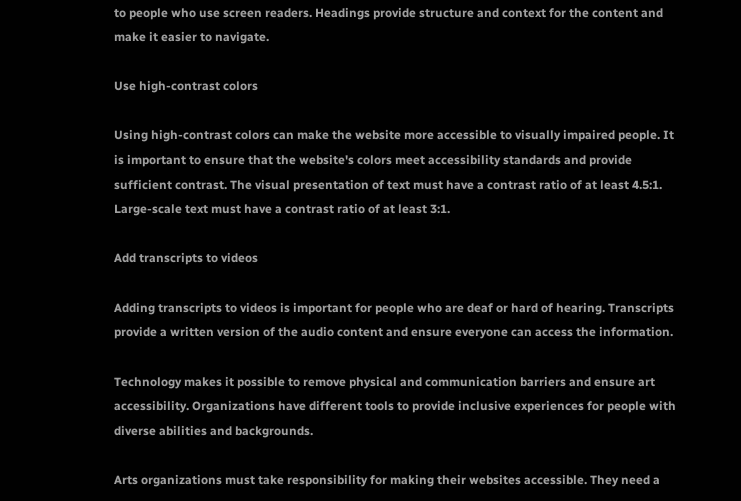to people who use screen readers. Headings provide structure and context for the content and make it easier to navigate.

Use high-contrast colors

Using high-contrast colors can make the website more accessible to visually impaired people. It is important to ensure that the website's colors meet accessibility standards and provide sufficient contrast. The visual presentation of text must have a contrast ratio of at least 4.5:1. Large-scale text must have a contrast ratio of at least 3:1.

Add transcripts to videos

Adding transcripts to videos is important for people who are deaf or hard of hearing. Transcripts provide a written version of the audio content and ensure everyone can access the information.

Technology makes it possible to remove physical and communication barriers and ensure art accessibility. Organizations have different tools to provide inclusive experiences for people with diverse abilities and backgrounds.

Arts organizations must take responsibility for making their websites accessible. They need a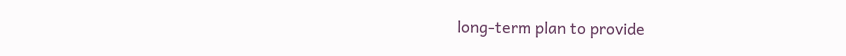long-term plan to provide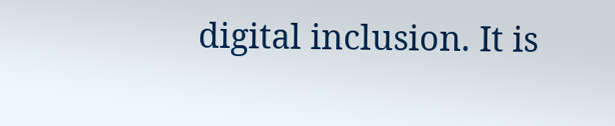digital inclusion. It is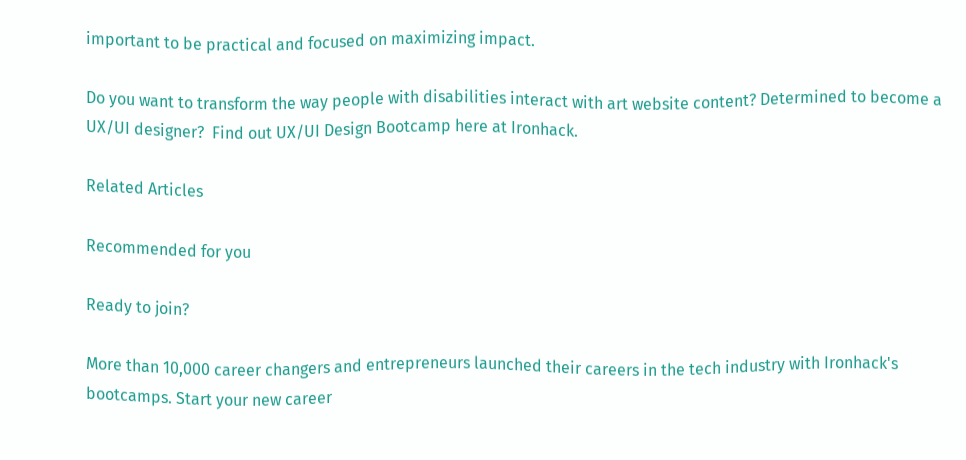important to be practical and focused on maximizing impact.

Do you want to transform the way people with disabilities interact with art website content? Determined to become a UX/UI designer?  Find out UX/UI Design Bootcamp here at Ironhack.

Related Articles

Recommended for you

Ready to join?

More than 10,000 career changers and entrepreneurs launched their careers in the tech industry with Ironhack's bootcamps. Start your new career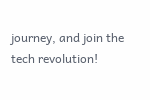journey, and join the tech revolution!